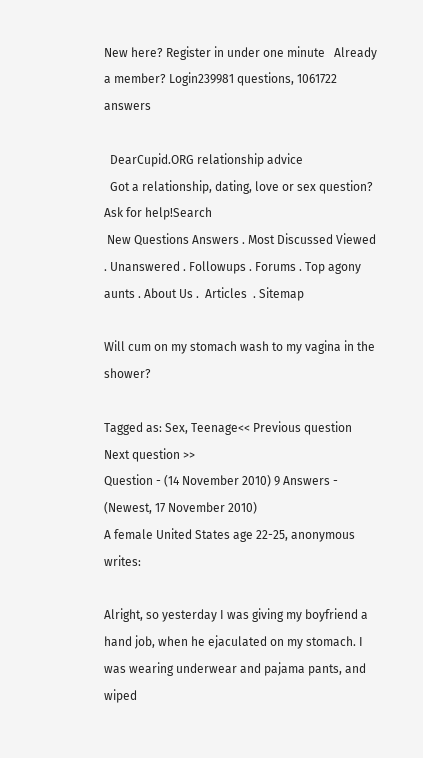New here? Register in under one minute   Already a member? Login239981 questions, 1061722 answers

  DearCupid.ORG relationship advice
  Got a relationship, dating, love or sex question? Ask for help!Search
 New Questions Answers . Most Discussed Viewed . Unanswered . Followups . Forums . Top agony aunts . About Us .  Articles  . Sitemap

Will cum on my stomach wash to my vagina in the shower?

Tagged as: Sex, Teenage<< Previous question   Next question >>
Question - (14 November 2010) 9 Answers - (Newest, 17 November 2010)
A female United States age 22-25, anonymous writes:

Alright, so yesterday I was giving my boyfriend a hand job, when he ejaculated on my stomach. I was wearing underwear and pajama pants, and wiped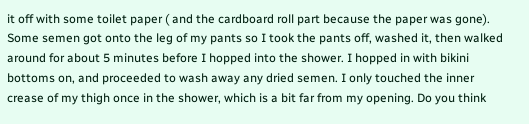it off with some toilet paper ( and the cardboard roll part because the paper was gone). Some semen got onto the leg of my pants so I took the pants off, washed it, then walked around for about 5 minutes before I hopped into the shower. I hopped in with bikini bottoms on, and proceeded to wash away any dried semen. I only touched the inner crease of my thigh once in the shower, which is a bit far from my opening. Do you think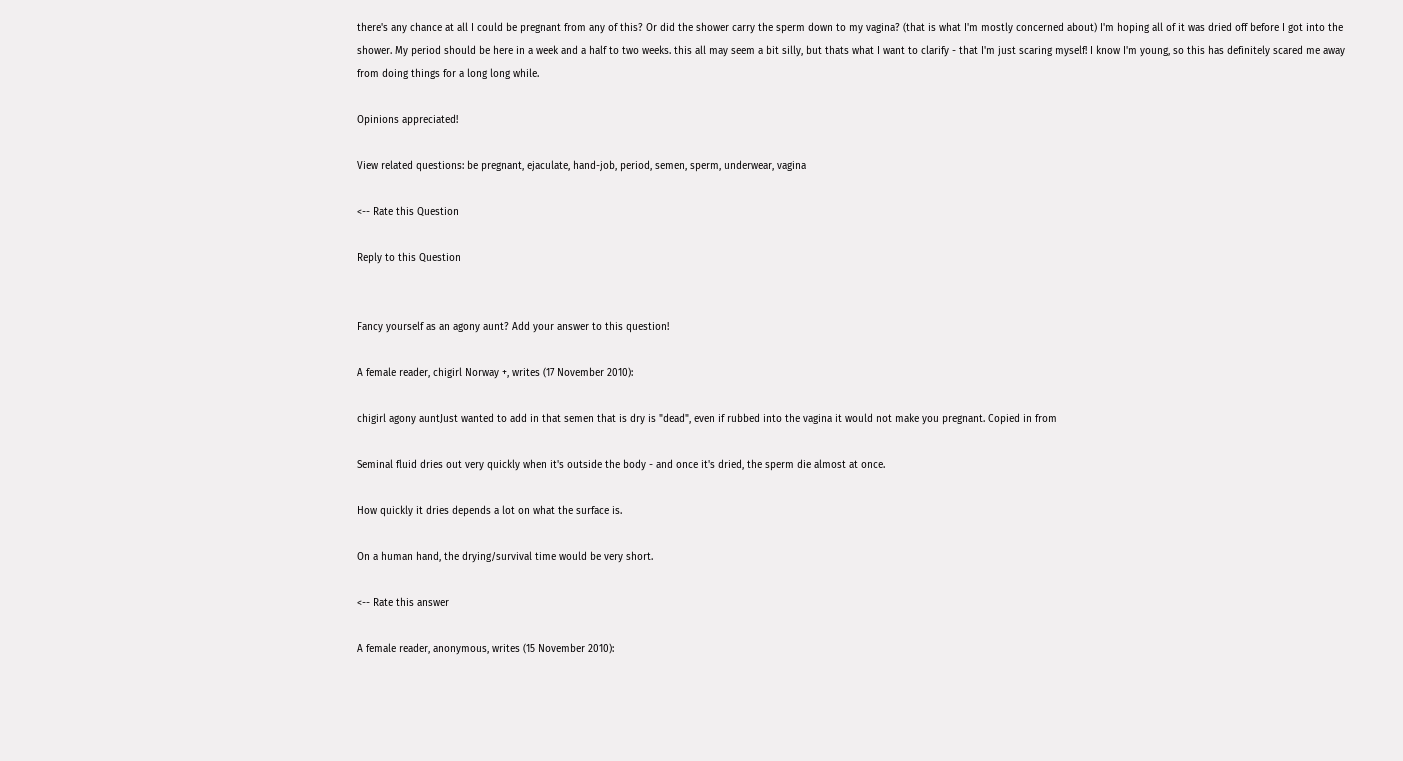there's any chance at all I could be pregnant from any of this? Or did the shower carry the sperm down to my vagina? (that is what I'm mostly concerned about) I'm hoping all of it was dried off before I got into the shower. My period should be here in a week and a half to two weeks. this all may seem a bit silly, but thats what I want to clarify - that I'm just scaring myself! I know I'm young, so this has definitely scared me away from doing things for a long long while.

Opinions appreciated!

View related questions: be pregnant, ejaculate, hand-job, period, semen, sperm, underwear, vagina

<-- Rate this Question

Reply to this Question


Fancy yourself as an agony aunt? Add your answer to this question!

A female reader, chigirl Norway +, writes (17 November 2010):

chigirl agony auntJust wanted to add in that semen that is dry is "dead", even if rubbed into the vagina it would not make you pregnant. Copied in from

Seminal fluid dries out very quickly when it's outside the body - and once it's dried, the sperm die almost at once.

How quickly it dries depends a lot on what the surface is.

On a human hand, the drying/survival time would be very short.

<-- Rate this answer

A female reader, anonymous, writes (15 November 2010):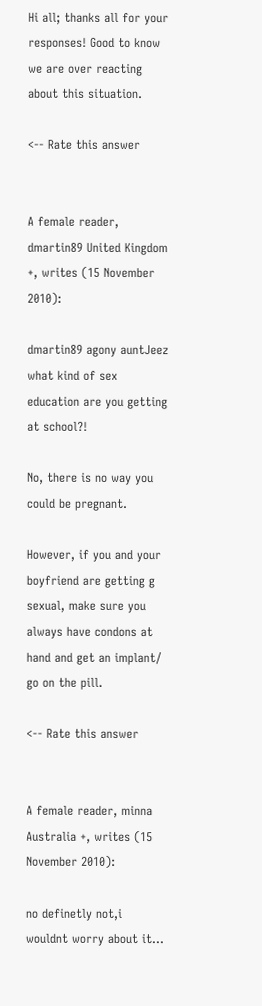Hi all; thanks all for your responses! Good to know we are over reacting about this situation.

<-- Rate this answer


A female reader, dmartin89 United Kingdom +, writes (15 November 2010):

dmartin89 agony auntJeez what kind of sex education are you getting at school?!

No, there is no way you could be pregnant.

However, if you and your boyfriend are getting g sexual, make sure you always have condons at hand and get an implant/ go on the pill.

<-- Rate this answer


A female reader, minna Australia +, writes (15 November 2010):

no definetly not,i wouldnt worry about it...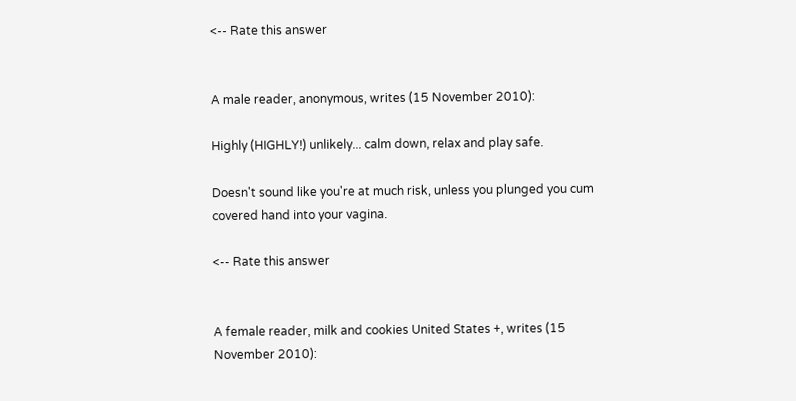<-- Rate this answer


A male reader, anonymous, writes (15 November 2010):

Highly (HIGHLY!) unlikely... calm down, relax and play safe.

Doesn't sound like you're at much risk, unless you plunged you cum covered hand into your vagina.

<-- Rate this answer


A female reader, milk and cookies United States +, writes (15 November 2010):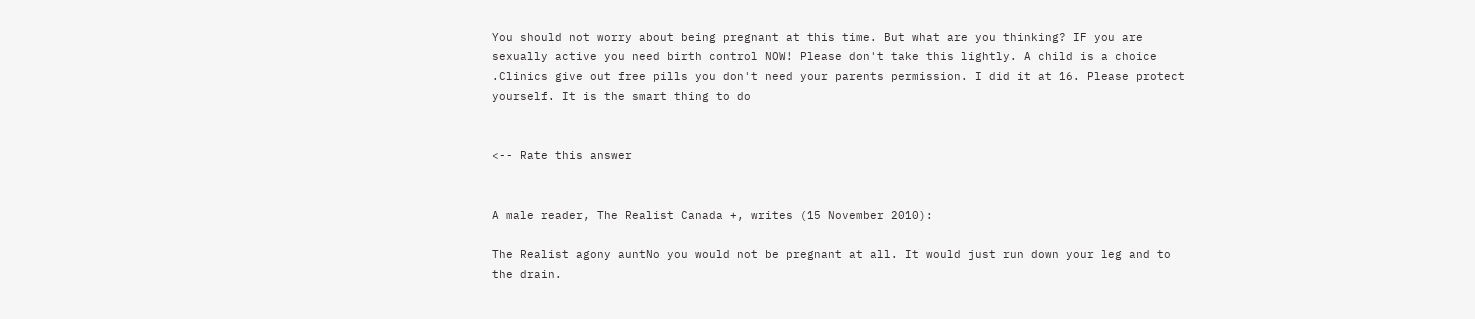You should not worry about being pregnant at this time. But what are you thinking? IF you are sexually active you need birth control NOW! Please don't take this lightly. A child is a choice .Clinics give out free pills you don't need your parents permission. I did it at 16. Please protect yourself. It is the smart thing to do


<-- Rate this answer


A male reader, The Realist Canada +, writes (15 November 2010):

The Realist agony auntNo you would not be pregnant at all. It would just run down your leg and to the drain.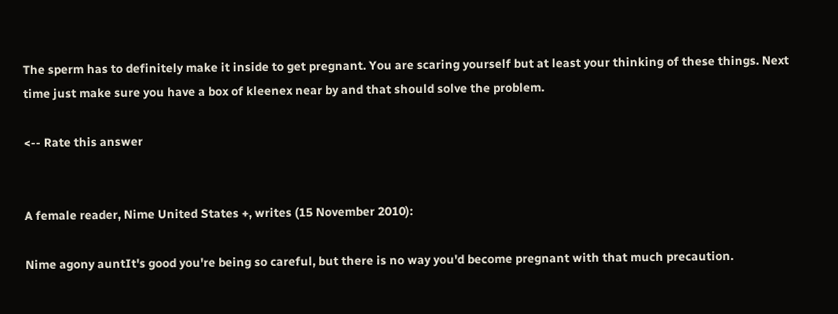The sperm has to definitely make it inside to get pregnant. You are scaring yourself but at least your thinking of these things. Next time just make sure you have a box of kleenex near by and that should solve the problem.

<-- Rate this answer


A female reader, Nime United States +, writes (15 November 2010):

Nime agony auntIt's good you're being so careful, but there is no way you'd become pregnant with that much precaution.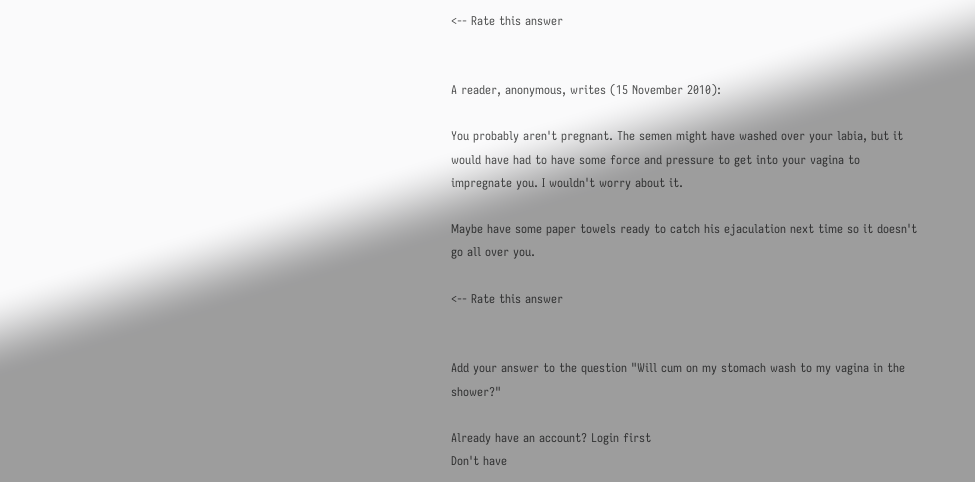<-- Rate this answer


A reader, anonymous, writes (15 November 2010):

You probably aren't pregnant. The semen might have washed over your labia, but it would have had to have some force and pressure to get into your vagina to impregnate you. I wouldn't worry about it.

Maybe have some paper towels ready to catch his ejaculation next time so it doesn't go all over you.

<-- Rate this answer


Add your answer to the question "Will cum on my stomach wash to my vagina in the shower?"

Already have an account? Login first
Don't have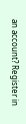an account? Register in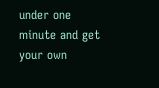under one minute and get your own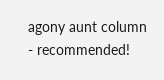agony aunt column - recommended!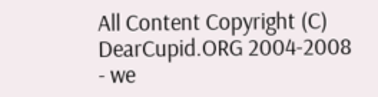All Content Copyright (C) DearCupid.ORG 2004-2008 - we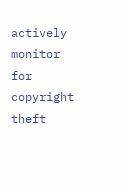actively monitor for copyright theft